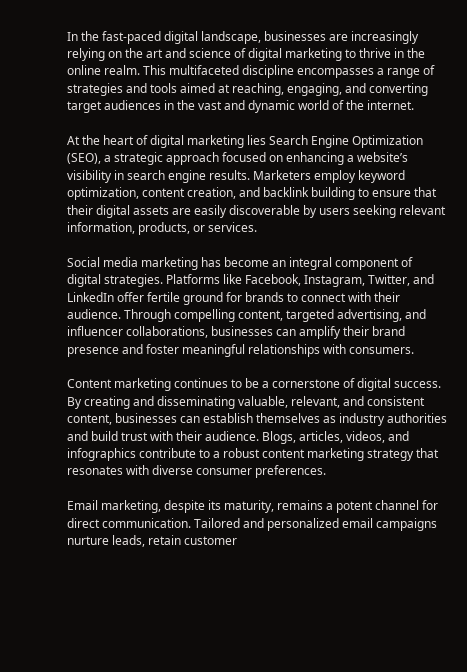In the fast-paced digital landscape, businesses are increasingly relying on the art and science of digital marketing to thrive in the online realm. This multifaceted discipline encompasses a range of strategies and tools aimed at reaching, engaging, and converting target audiences in the vast and dynamic world of the internet.

At the heart of digital marketing lies Search Engine Optimization (SEO), a strategic approach focused on enhancing a website’s visibility in search engine results. Marketers employ keyword optimization, content creation, and backlink building to ensure that their digital assets are easily discoverable by users seeking relevant information, products, or services.

Social media marketing has become an integral component of digital strategies. Platforms like Facebook, Instagram, Twitter, and LinkedIn offer fertile ground for brands to connect with their audience. Through compelling content, targeted advertising, and influencer collaborations, businesses can amplify their brand presence and foster meaningful relationships with consumers.

Content marketing continues to be a cornerstone of digital success. By creating and disseminating valuable, relevant, and consistent content, businesses can establish themselves as industry authorities and build trust with their audience. Blogs, articles, videos, and infographics contribute to a robust content marketing strategy that resonates with diverse consumer preferences.

Email marketing, despite its maturity, remains a potent channel for direct communication. Tailored and personalized email campaigns nurture leads, retain customer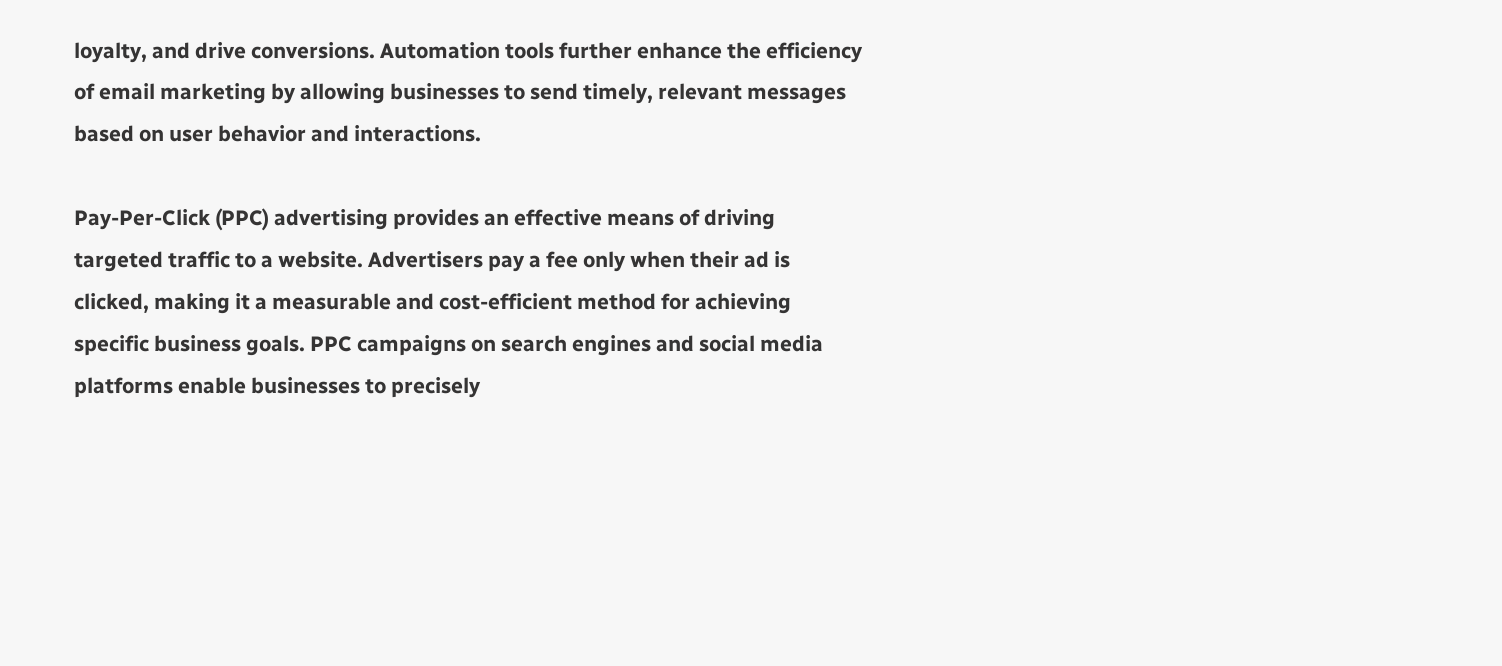loyalty, and drive conversions. Automation tools further enhance the efficiency of email marketing by allowing businesses to send timely, relevant messages based on user behavior and interactions.

Pay-Per-Click (PPC) advertising provides an effective means of driving targeted traffic to a website. Advertisers pay a fee only when their ad is clicked, making it a measurable and cost-efficient method for achieving specific business goals. PPC campaigns on search engines and social media platforms enable businesses to precisely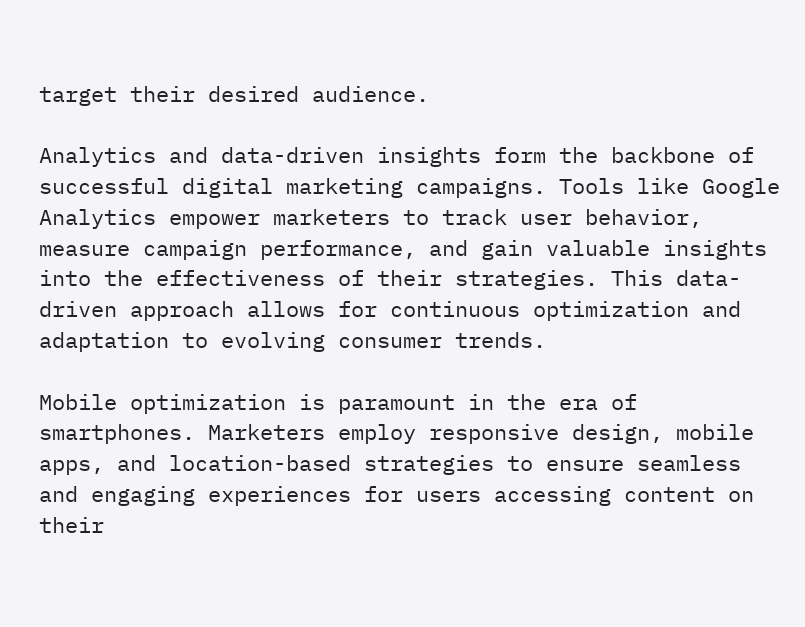target their desired audience.

Analytics and data-driven insights form the backbone of successful digital marketing campaigns. Tools like Google Analytics empower marketers to track user behavior, measure campaign performance, and gain valuable insights into the effectiveness of their strategies. This data-driven approach allows for continuous optimization and adaptation to evolving consumer trends.

Mobile optimization is paramount in the era of smartphones. Marketers employ responsive design, mobile apps, and location-based strategies to ensure seamless and engaging experiences for users accessing content on their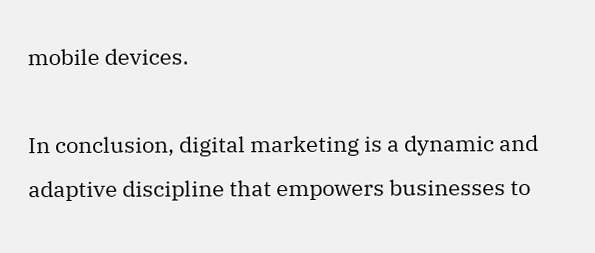mobile devices.

In conclusion, digital marketing is a dynamic and adaptive discipline that empowers businesses to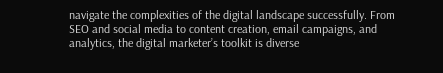navigate the complexities of the digital landscape successfully. From SEO and social media to content creation, email campaigns, and analytics, the digital marketer’s toolkit is diverse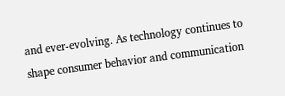and ever-evolving. As technology continues to shape consumer behavior and communication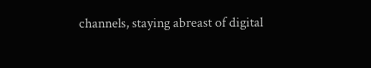channels, staying abreast of digital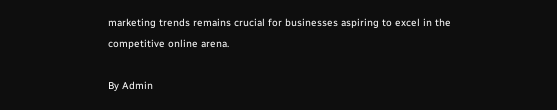marketing trends remains crucial for businesses aspiring to excel in the competitive online arena.

By Admin